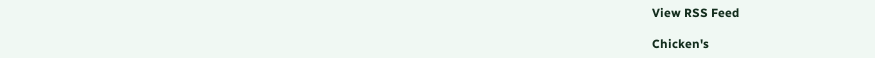View RSS Feed

Chicken's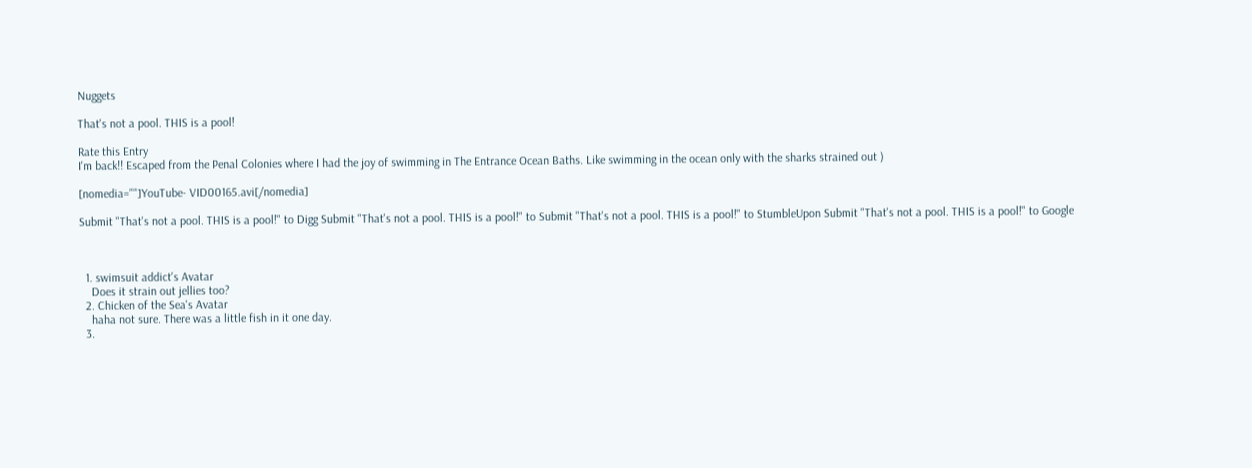Nuggets

That's not a pool. THIS is a pool!

Rate this Entry
I'm back!! Escaped from the Penal Colonies where I had the joy of swimming in The Entrance Ocean Baths. Like swimming in the ocean only with the sharks strained out )

[nomedia=""]YouTube- VID00165.avi[/nomedia]

Submit "That's not a pool. THIS is a pool!" to Digg Submit "That's not a pool. THIS is a pool!" to Submit "That's not a pool. THIS is a pool!" to StumbleUpon Submit "That's not a pool. THIS is a pool!" to Google



  1. swimsuit addict's Avatar
    Does it strain out jellies too?
  2. Chicken of the Sea's Avatar
    haha not sure. There was a little fish in it one day.
  3.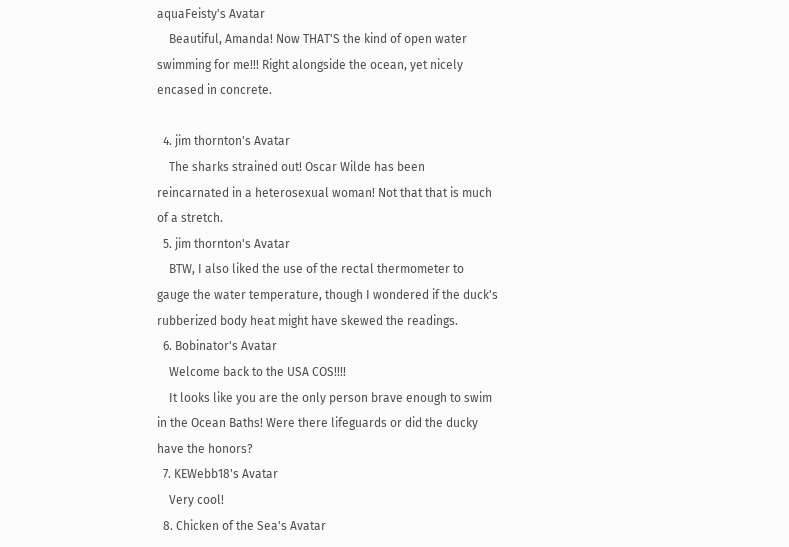aquaFeisty's Avatar
    Beautiful, Amanda! Now THAT'S the kind of open water swimming for me!!! Right alongside the ocean, yet nicely encased in concrete.

  4. jim thornton's Avatar
    The sharks strained out! Oscar Wilde has been reincarnated in a heterosexual woman! Not that that is much of a stretch.
  5. jim thornton's Avatar
    BTW, I also liked the use of the rectal thermometer to gauge the water temperature, though I wondered if the duck's rubberized body heat might have skewed the readings.
  6. Bobinator's Avatar
    Welcome back to the USA COS!!!!
    It looks like you are the only person brave enough to swim in the Ocean Baths! Were there lifeguards or did the ducky have the honors?
  7. KEWebb18's Avatar
    Very cool!
  8. Chicken of the Sea's Avatar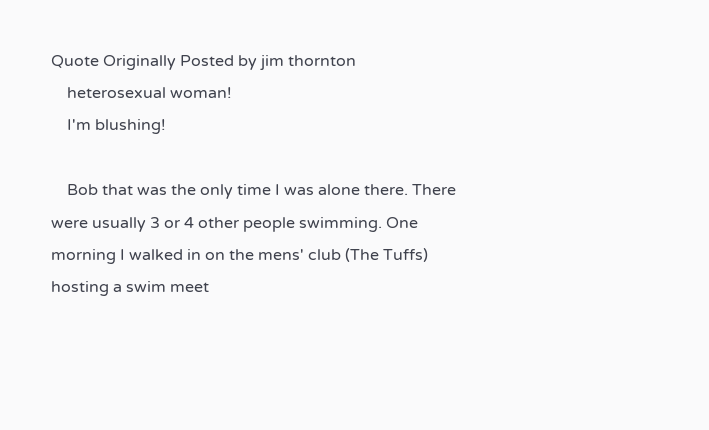Quote Originally Posted by jim thornton
    heterosexual woman!
    I'm blushing!

    Bob that was the only time I was alone there. There were usually 3 or 4 other people swimming. One morning I walked in on the mens' club (The Tuffs) hosting a swim meet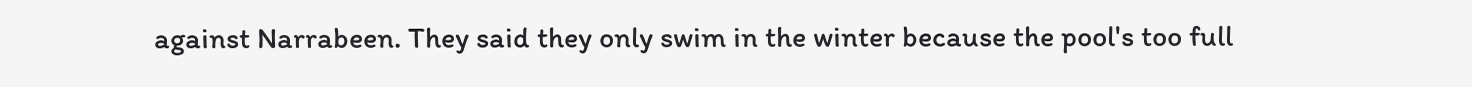against Narrabeen. They said they only swim in the winter because the pool's too full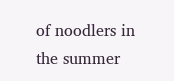of noodlers in the summer